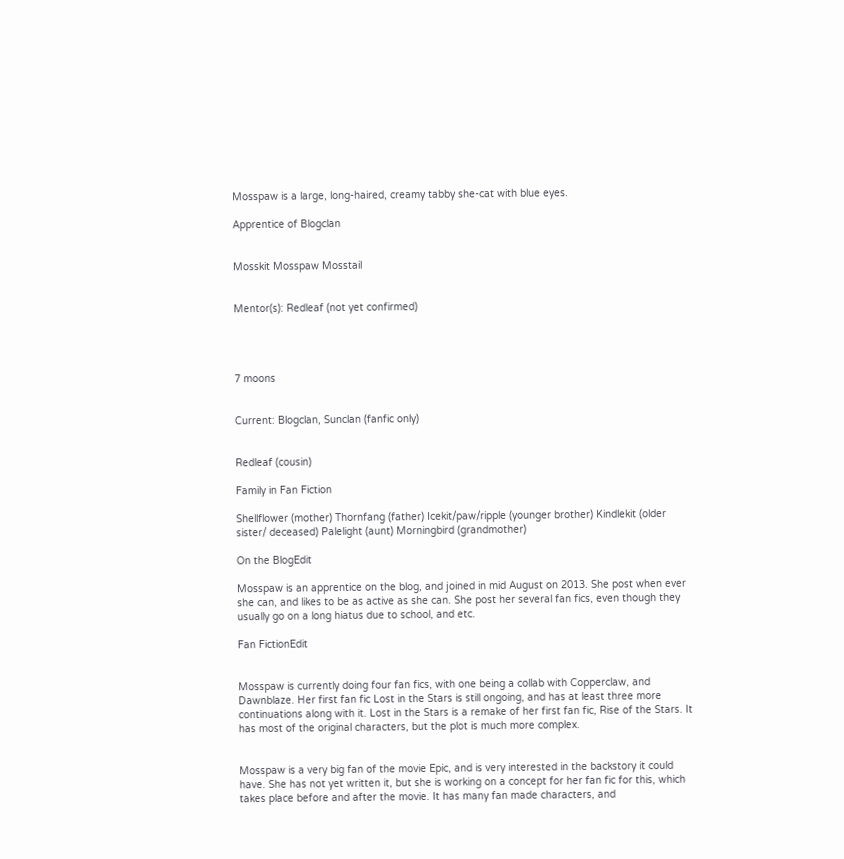Mosspaw is a large, long-haired, creamy tabby she-cat with blue eyes.

Apprentice of Blogclan


Mosskit Mosspaw Mosstail


Mentor(s): Redleaf (not yet confirmed)




7 moons


Current: Blogclan, Sunclan (fanfic only)


Redleaf (cousin)

Family in Fan Fiction

Shellflower (mother) Thornfang (father) Icekit/paw/ripple (younger brother) Kindlekit (older sister/ deceased) Palelight (aunt) Morningbird (grandmother)

On the BlogEdit

Mosspaw is an apprentice on the blog, and joined in mid August on 2013. She post when ever she can, and likes to be as active as she can. She post her several fan fics, even though they usually go on a long hiatus due to school, and etc.

Fan FictionEdit


Mosspaw is currently doing four fan fics, with one being a collab with Copperclaw, and Dawnblaze. Her first fan fic Lost in the Stars is still ongoing, and has at least three more continuations along with it. Lost in the Stars is a remake of her first fan fic, Rise of the Stars. It has most of the original characters, but the plot is much more complex.


Mosspaw is a very big fan of the movie Epic, and is very interested in the backstory it could have. She has not yet written it, but she is working on a concept for her fan fic for this, which takes place before and after the movie. It has many fan made characters, and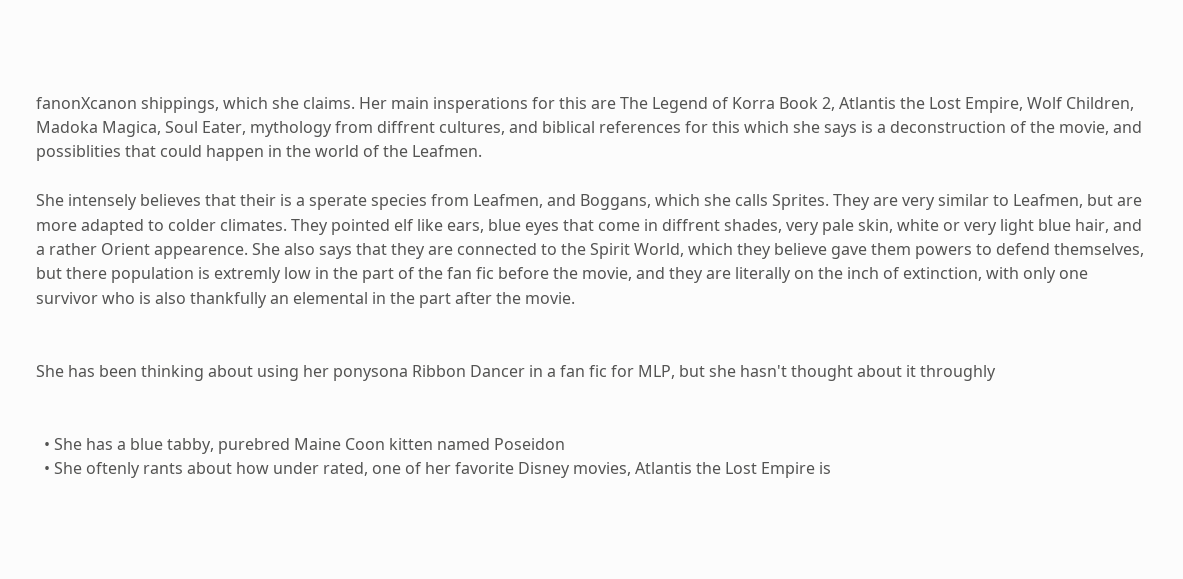fanonXcanon shippings, which she claims. Her main insperations for this are The Legend of Korra Book 2, Atlantis the Lost Empire, Wolf Children, Madoka Magica, Soul Eater, mythology from diffrent cultures, and biblical references for this which she says is a deconstruction of the movie, and possiblities that could happen in the world of the Leafmen.

She intensely believes that their is a sperate species from Leafmen, and Boggans, which she calls Sprites. They are very similar to Leafmen, but are more adapted to colder climates. They pointed elf like ears, blue eyes that come in diffrent shades, very pale skin, white or very light blue hair, and a rather Orient appearence. She also says that they are connected to the Spirit World, which they believe gave them powers to defend themselves, but there population is extremly low in the part of the fan fic before the movie, and they are literally on the inch of extinction, with only one survivor who is also thankfully an elemental in the part after the movie.


She has been thinking about using her ponysona Ribbon Dancer in a fan fic for MLP, but she hasn't thought about it throughly


  • She has a blue tabby, purebred Maine Coon kitten named Poseidon
  • She oftenly rants about how under rated, one of her favorite Disney movies, Atlantis the Lost Empire is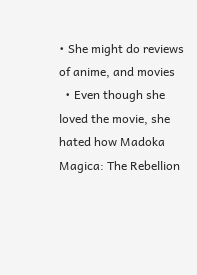• She might do reviews of anime, and movies
  • Even though she loved the movie, she hated how Madoka Magica: The Rebellion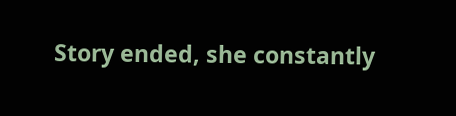Story ended, she constantly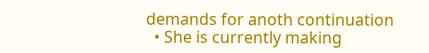demands for anoth continuation
  • She is currently making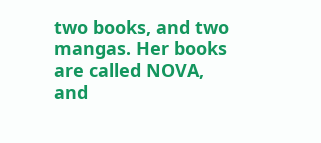two books, and two mangas. Her books are called NOVA, and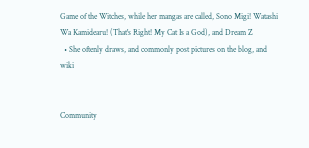Game of the Witches, while her mangas are called, Sono Migi! Watashi Wa Kamidearu! (That's Right! My Cat Is a God), and Dream Z
  • She oftenly draws, and commonly post pictures on the blog, and wiki


Community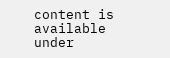content is available under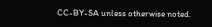CC-BY-SA unless otherwise noted.